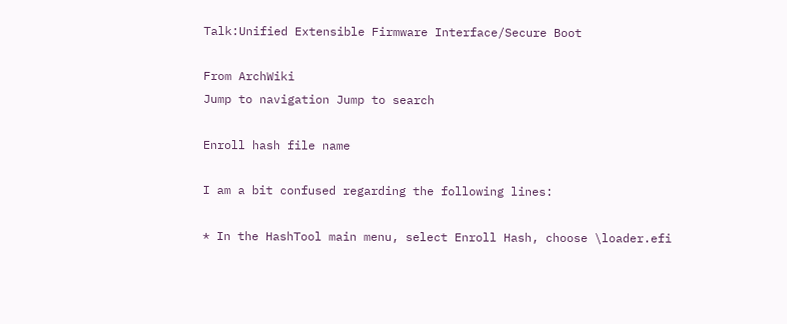Talk:Unified Extensible Firmware Interface/Secure Boot

From ArchWiki
Jump to navigation Jump to search

Enroll hash file name

I am a bit confused regarding the following lines:

* In the HashTool main menu, select Enroll Hash, choose \loader.efi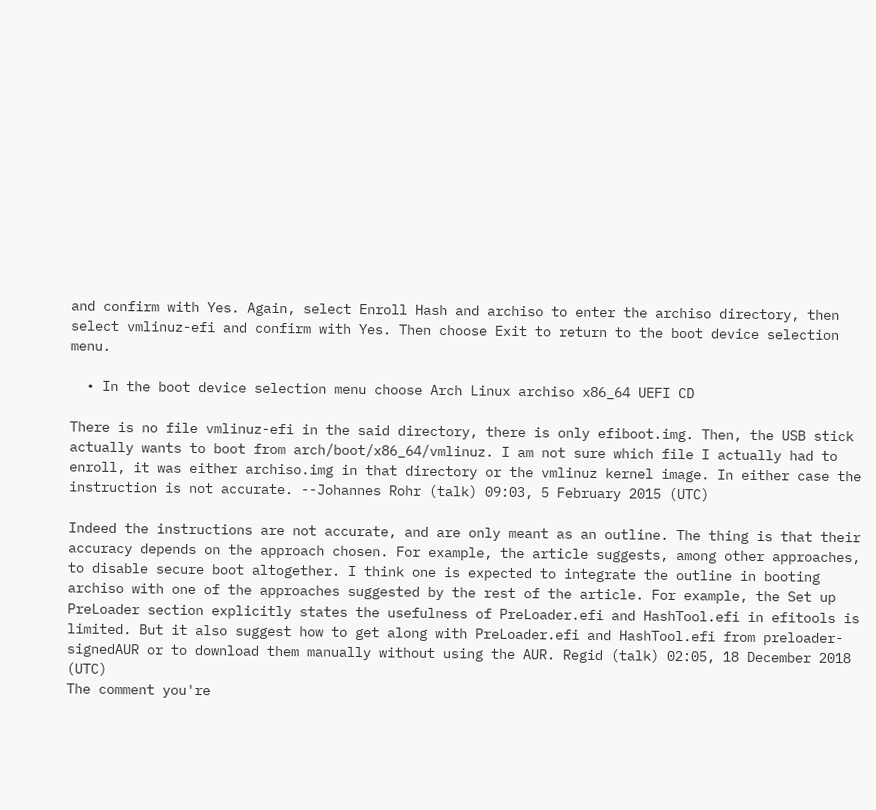and confirm with Yes. Again, select Enroll Hash and archiso to enter the archiso directory, then select vmlinuz-efi and confirm with Yes. Then choose Exit to return to the boot device selection menu.

  • In the boot device selection menu choose Arch Linux archiso x86_64 UEFI CD

There is no file vmlinuz-efi in the said directory, there is only efiboot.img. Then, the USB stick actually wants to boot from arch/boot/x86_64/vmlinuz. I am not sure which file I actually had to enroll, it was either archiso.img in that directory or the vmlinuz kernel image. In either case the instruction is not accurate. --Johannes Rohr (talk) 09:03, 5 February 2015 (UTC)

Indeed the instructions are not accurate, and are only meant as an outline. The thing is that their accuracy depends on the approach chosen. For example, the article suggests, among other approaches, to disable secure boot altogether. I think one is expected to integrate the outline in booting archiso with one of the approaches suggested by the rest of the article. For example, the Set up PreLoader section explicitly states the usefulness of PreLoader.efi and HashTool.efi in efitools is limited. But it also suggest how to get along with PreLoader.efi and HashTool.efi from preloader-signedAUR or to download them manually without using the AUR. Regid (talk) 02:05, 18 December 2018 (UTC)
The comment you're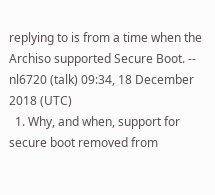replying to is from a time when the Archiso supported Secure Boot. -- nl6720 (talk) 09:34, 18 December 2018 (UTC)
  1. Why, and when, support for secure boot removed from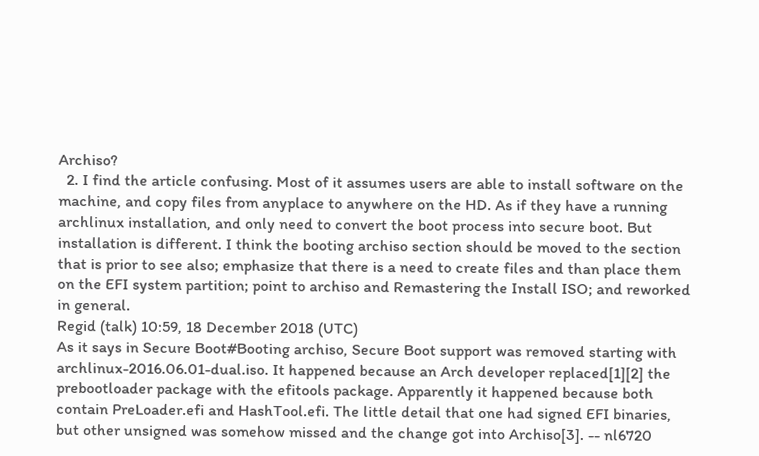Archiso?
  2. I find the article confusing. Most of it assumes users are able to install software on the machine, and copy files from anyplace to anywhere on the HD. As if they have a running archlinux installation, and only need to convert the boot process into secure boot. But installation is different. I think the booting archiso section should be moved to the section that is prior to see also; emphasize that there is a need to create files and than place them on the EFI system partition; point to archiso and Remastering the Install ISO; and reworked in general.
Regid (talk) 10:59, 18 December 2018 (UTC)
As it says in Secure Boot#Booting archiso, Secure Boot support was removed starting with archlinux-2016.06.01-dual.iso. It happened because an Arch developer replaced[1][2] the prebootloader package with the efitools package. Apparently it happened because both contain PreLoader.efi and HashTool.efi. The little detail that one had signed EFI binaries, but other unsigned was somehow missed and the change got into Archiso[3]. -- nl6720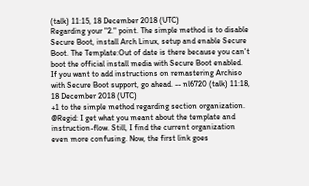(talk) 11:15, 18 December 2018 (UTC)
Regarding your "2." point. The simple method is to disable Secure Boot, install Arch Linux, setup and enable Secure Boot. The Template:Out of date is there because you can't boot the official install media with Secure Boot enabled. If you want to add instructions on remastering Archiso with Secure Boot support, go ahead. -- nl6720 (talk) 11:18, 18 December 2018 (UTC)
+1 to the simple method regarding section organization. @Regid: I get what you meant about the template and instruction-flow. Still, I find the current organization even more confusing. Now, the first link goes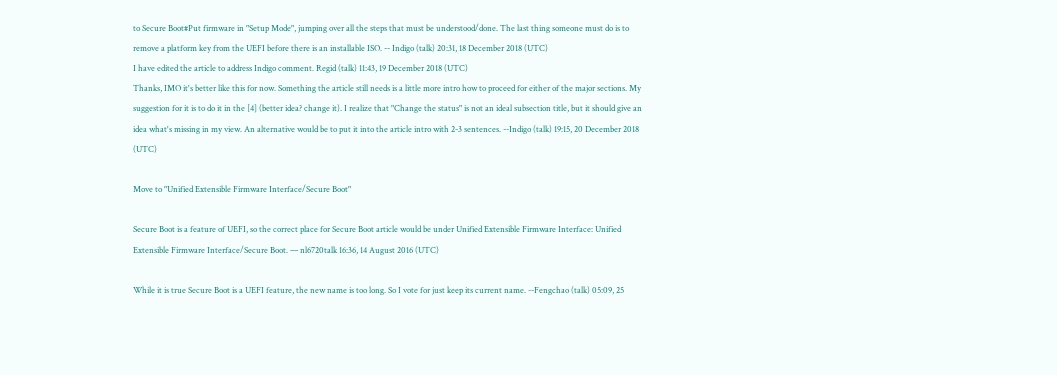to Secure Boot#Put firmware in "Setup Mode", jumping over all the steps that must be understood/done. The last thing someone must do is to remove a platform key from the UEFI before there is an installable ISO. -- Indigo (talk) 20:31, 18 December 2018 (UTC)
I have edited the article to address Indigo comment. Regid (talk) 11:43, 19 December 2018 (UTC)
Thanks, IMO it's better like this for now. Something the article still needs is a little more intro how to proceed for either of the major sections. My suggestion for it is to do it in the [4] (better idea? change it). I realize that "Change the status" is not an ideal subsection title, but it should give an idea what's missing in my view. An alternative would be to put it into the article intro with 2-3 sentences. --Indigo (talk) 19:15, 20 December 2018 (UTC)

Move to "Unified Extensible Firmware Interface/Secure Boot"

Secure Boot is a feature of UEFI, so the correct place for Secure Boot article would be under Unified Extensible Firmware Interface: Unified Extensible Firmware Interface/Secure Boot. –– nl6720talk 16:36, 14 August 2016 (UTC)

While it is true Secure Boot is a UEFI feature, the new name is too long. So I vote for just keep its current name. --Fengchao (talk) 05:09, 25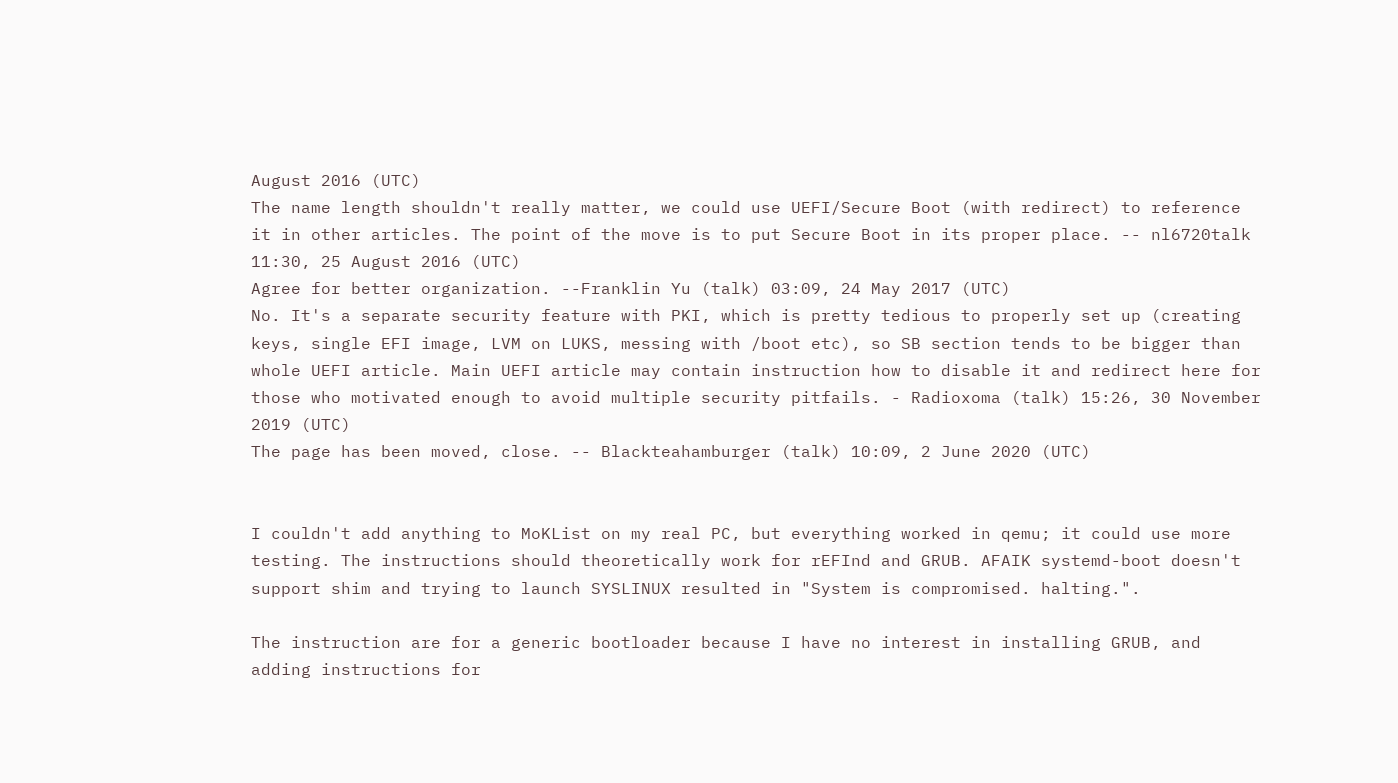August 2016 (UTC)
The name length shouldn't really matter, we could use UEFI/Secure Boot (with redirect) to reference it in other articles. The point of the move is to put Secure Boot in its proper place. -- nl6720talk 11:30, 25 August 2016 (UTC)
Agree for better organization. --Franklin Yu (talk) 03:09, 24 May 2017 (UTC)
No. It's a separate security feature with PKI, which is pretty tedious to properly set up (creating keys, single EFI image, LVM on LUKS, messing with /boot etc), so SB section tends to be bigger than whole UEFI article. Main UEFI article may contain instruction how to disable it and redirect here for those who motivated enough to avoid multiple security pitfails. - Radioxoma (talk) 15:26, 30 November 2019 (UTC)
The page has been moved, close. -- Blackteahamburger (talk) 10:09, 2 June 2020 (UTC)


I couldn't add anything to MoKList on my real PC, but everything worked in qemu; it could use more testing. The instructions should theoretically work for rEFInd and GRUB. AFAIK systemd-boot doesn't support shim and trying to launch SYSLINUX resulted in "System is compromised. halting.".

The instruction are for a generic bootloader because I have no interest in installing GRUB, and adding instructions for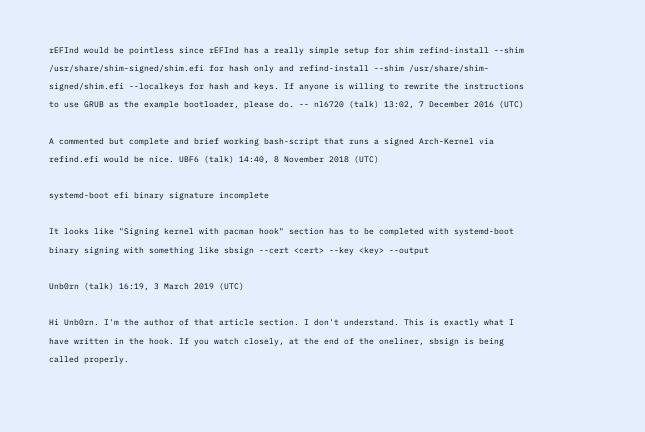rEFInd would be pointless since rEFInd has a really simple setup for shim refind-install --shim /usr/share/shim-signed/shim.efi for hash only and refind-install --shim /usr/share/shim-signed/shim.efi --localkeys for hash and keys. If anyone is willing to rewrite the instructions to use GRUB as the example bootloader, please do. -- nl6720 (talk) 13:02, 7 December 2016 (UTC)

A commented but complete and brief working bash-script that runs a signed Arch-Kernel via refind.efi would be nice. UBF6 (talk) 14:40, 8 November 2018 (UTC)

systemd-boot efi binary signature incomplete

It looks like "Signing kernel with pacman hook" section has to be completed with systemd-boot binary signing with something like sbsign --cert <cert> --key <key> --output

Unb0rn (talk) 16:19, 3 March 2019 (UTC)

Hi Unb0rn. I'm the author of that article section. I don't understand. This is exactly what I have written in the hook. If you watch closely, at the end of the oneliner, sbsign is being called properly.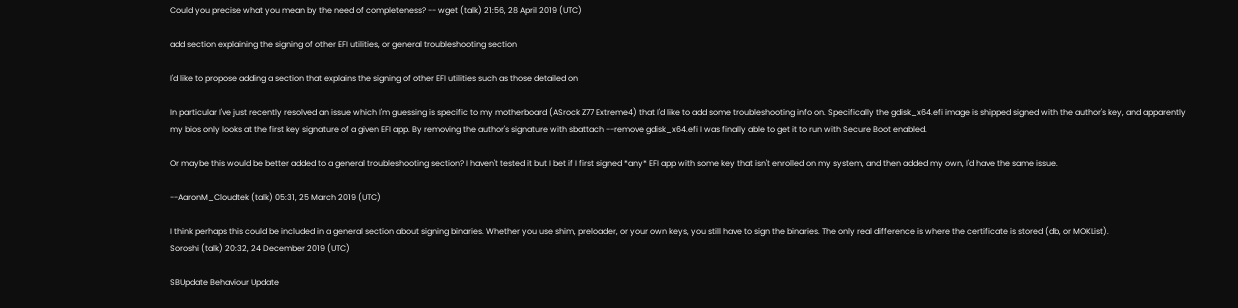Could you precise what you mean by the need of completeness? -- wget (talk) 21:56, 28 April 2019 (UTC)

add section explaining the signing of other EFI utilities, or general troubleshooting section

I'd like to propose adding a section that explains the signing of other EFI utilities such as those detailed on

In particular I've just recently resolved an issue which I'm guessing is specific to my motherboard (ASrock Z77 Extreme4) that I'd like to add some troubleshooting info on. Specifically the gdisk_x64.efi image is shipped signed with the author's key, and apparently my bios only looks at the first key signature of a given EFI app. By removing the author's signature with sbattach --remove gdisk_x64.efi I was finally able to get it to run with Secure Boot enabled.

Or maybe this would be better added to a general troubleshooting section? I haven't tested it but I bet if I first signed *any* EFI app with some key that isn't enrolled on my system, and then added my own, I'd have the same issue.

--AaronM_Cloudtek (talk) 05:31, 25 March 2019 (UTC)

I think perhaps this could be included in a general section about signing binaries. Whether you use shim, preloader, or your own keys, you still have to sign the binaries. The only real difference is where the certificate is stored (db, or MOKList).
Soroshi (talk) 20:32, 24 December 2019 (UTC)

SBUpdate Behaviour Update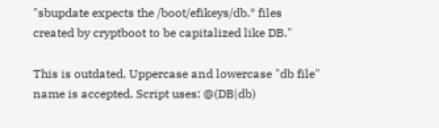"sbupdate expects the /boot/efikeys/db.* files created by cryptboot to be capitalized like DB."

This is outdated. Uppercase and lowercase "db file" name is accepted. Script uses: @(DB|db)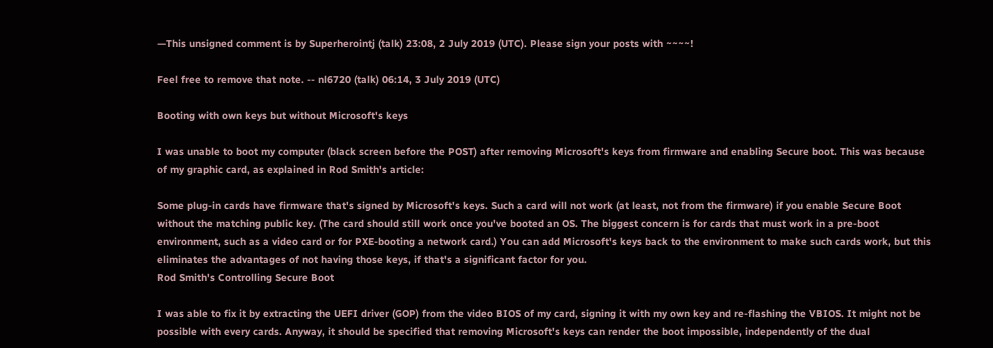—This unsigned comment is by Superherointj (talk) 23:08, 2 July 2019 (UTC). Please sign your posts with ~~~~!

Feel free to remove that note. -- nl6720 (talk) 06:14, 3 July 2019 (UTC)

Booting with own keys but without Microsoft's keys

I was unable to boot my computer (black screen before the POST) after removing Microsoft's keys from firmware and enabling Secure boot. This was because of my graphic card, as explained in Rod Smith's article:

Some plug-in cards have firmware that's signed by Microsoft's keys. Such a card will not work (at least, not from the firmware) if you enable Secure Boot without the matching public key. (The card should still work once you've booted an OS. The biggest concern is for cards that must work in a pre-boot environment, such as a video card or for PXE-booting a network card.) You can add Microsoft's keys back to the environment to make such cards work, but this eliminates the advantages of not having those keys, if that's a significant factor for you.
Rod Smith's Controlling Secure Boot

I was able to fix it by extracting the UEFI driver (GOP) from the video BIOS of my card, signing it with my own key and re-flashing the VBIOS. It might not be possible with every cards. Anyway, it should be specified that removing Microsoft's keys can render the boot impossible, independently of the dual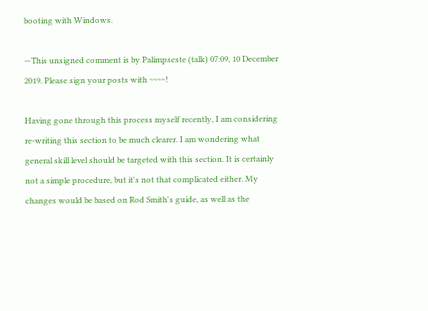booting with Windows.

—This unsigned comment is by Palimpseste (talk) 07:09, 10 December 2019. Please sign your posts with ~~~~!

Having gone through this process myself recently, I am considering re-writing this section to be much clearer. I am wondering what general skill level should be targeted with this section. It is certainly not a simple procedure, but it's not that complicated either. My changes would be based on Rod Smith's guide, as well as the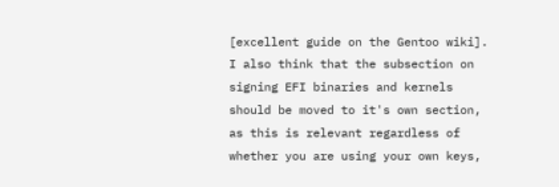[excellent guide on the Gentoo wiki]. I also think that the subsection on signing EFI binaries and kernels should be moved to it's own section, as this is relevant regardless of whether you are using your own keys,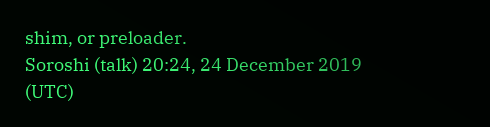shim, or preloader.
Soroshi (talk) 20:24, 24 December 2019 (UTC)